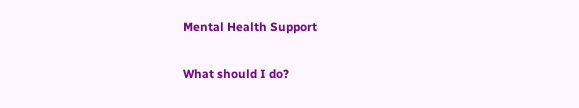Mental Health Support

What should I do?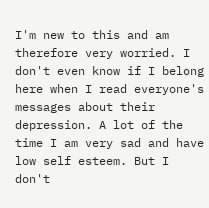I'm new to this and am therefore very worried. I don't even know if I belong here when I read everyone's messages about their depression. A lot of the time I am very sad and have low self esteem. But I don't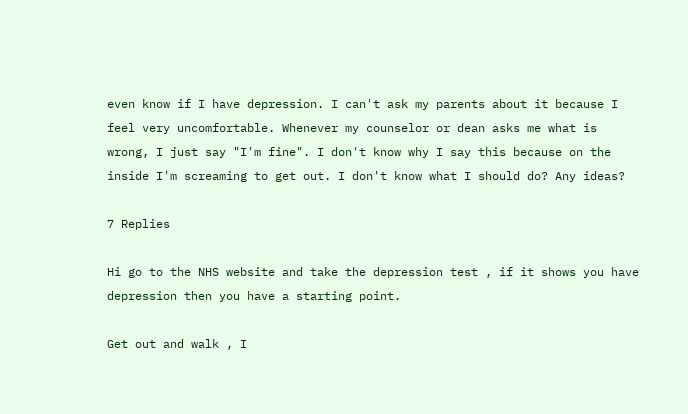even know if I have depression. I can't ask my parents about it because I feel very uncomfortable. Whenever my counselor or dean asks me what is wrong, I just say "I'm fine". I don't know why I say this because on the inside I'm screaming to get out. I don't know what I should do? Any ideas?

7 Replies

Hi go to the NHS website and take the depression test , if it shows you have depression then you have a starting point.

Get out and walk , I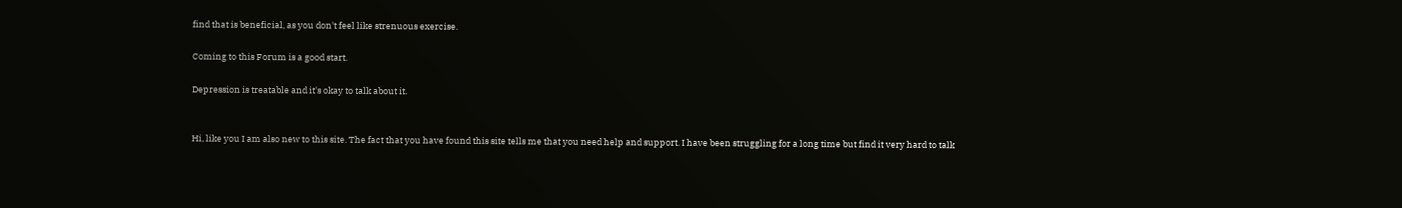find that is beneficial, as you don't feel like strenuous exercise.

Coming to this Forum is a good start.

Depression is treatable and it's okay to talk about it.


Hi, like you I am also new to this site. The fact that you have found this site tells me that you need help and support. I have been struggling for a long time but find it very hard to talk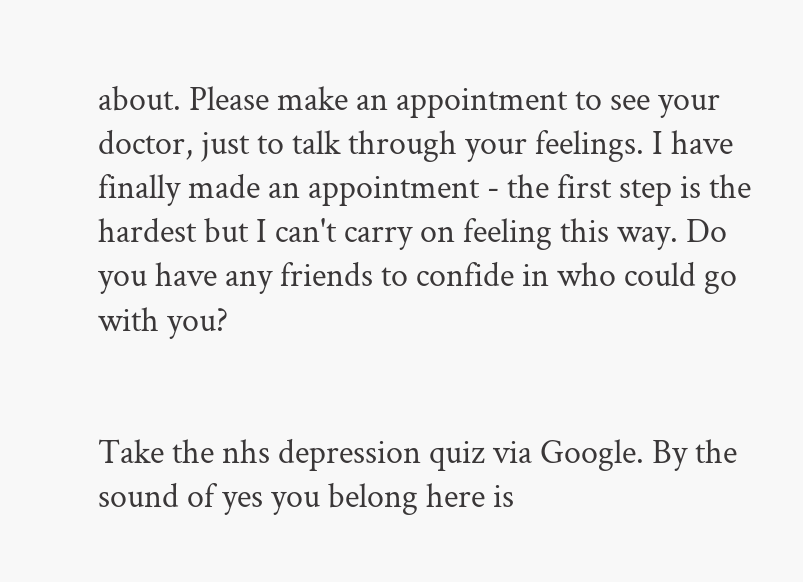about. Please make an appointment to see your doctor, just to talk through your feelings. I have finally made an appointment - the first step is the hardest but I can't carry on feeling this way. Do you have any friends to confide in who could go with you?


Take the nhs depression quiz via Google. By the sound of yes you belong here is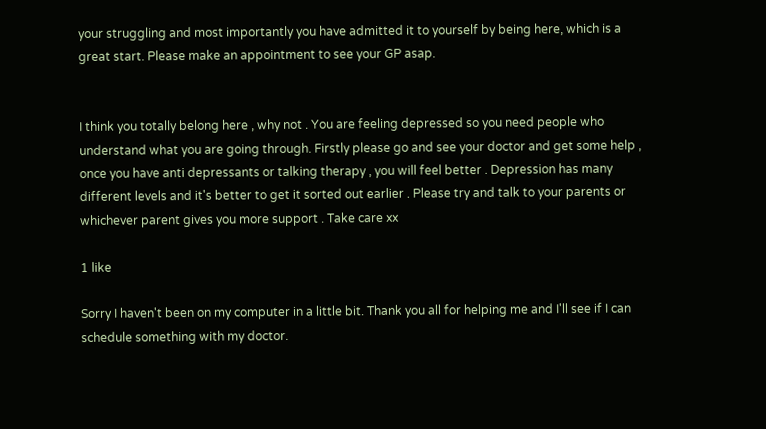your struggling and most importantly you have admitted it to yourself by being here, which is a great start. Please make an appointment to see your GP asap.


I think you totally belong here , why not . You are feeling depressed so you need people who understand what you are going through. Firstly please go and see your doctor and get some help , once you have anti depressants or talking therapy , you will feel better . Depression has many different levels and it's better to get it sorted out earlier . Please try and talk to your parents or whichever parent gives you more support . Take care xx

1 like

Sorry I haven't been on my computer in a little bit. Thank you all for helping me and I'll see if I can schedule something with my doctor.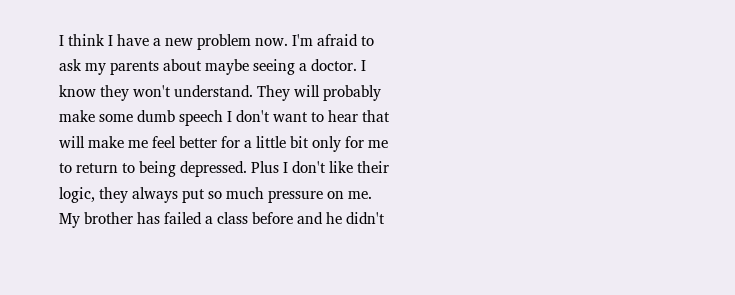I think I have a new problem now. I'm afraid to ask my parents about maybe seeing a doctor. I know they won't understand. They will probably make some dumb speech I don't want to hear that will make me feel better for a little bit only for me to return to being depressed. Plus I don't like their logic, they always put so much pressure on me. My brother has failed a class before and he didn't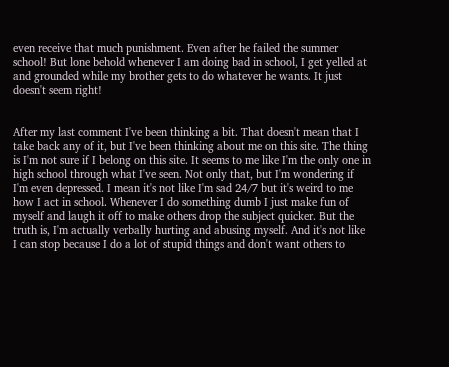even receive that much punishment. Even after he failed the summer school! But lone behold whenever I am doing bad in school, I get yelled at and grounded while my brother gets to do whatever he wants. It just doesn't seem right!


After my last comment I've been thinking a bit. That doesn't mean that I take back any of it, but I've been thinking about me on this site. The thing is I'm not sure if I belong on this site. It seems to me like I'm the only one in high school through what I've seen. Not only that, but I'm wondering if I'm even depressed. I mean it's not like I'm sad 24/7 but it's weird to me how I act in school. Whenever I do something dumb I just make fun of myself and laugh it off to make others drop the subject quicker. But the truth is, I'm actually verbally hurting and abusing myself. And it's not like I can stop because I do a lot of stupid things and don't want others to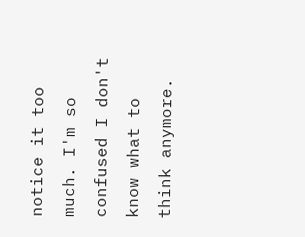notice it too much. I'm so confused I don't know what to think anymore.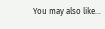You may also like...